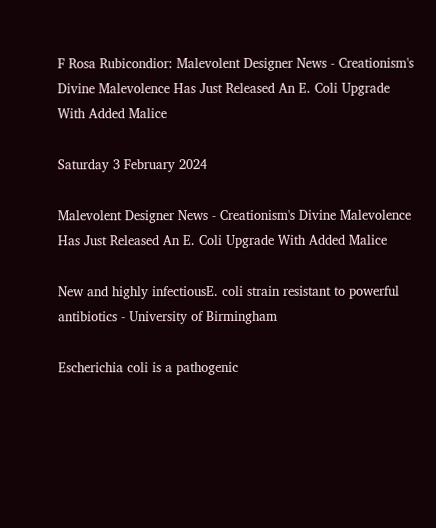F Rosa Rubicondior: Malevolent Designer News - Creationism's Divine Malevolence Has Just Released An E. Coli Upgrade With Added Malice

Saturday 3 February 2024

Malevolent Designer News - Creationism's Divine Malevolence Has Just Released An E. Coli Upgrade With Added Malice

New and highly infectiousE. coli strain resistant to powerful antibiotics - University of Birmingham

Escherichia coli is a pathogenic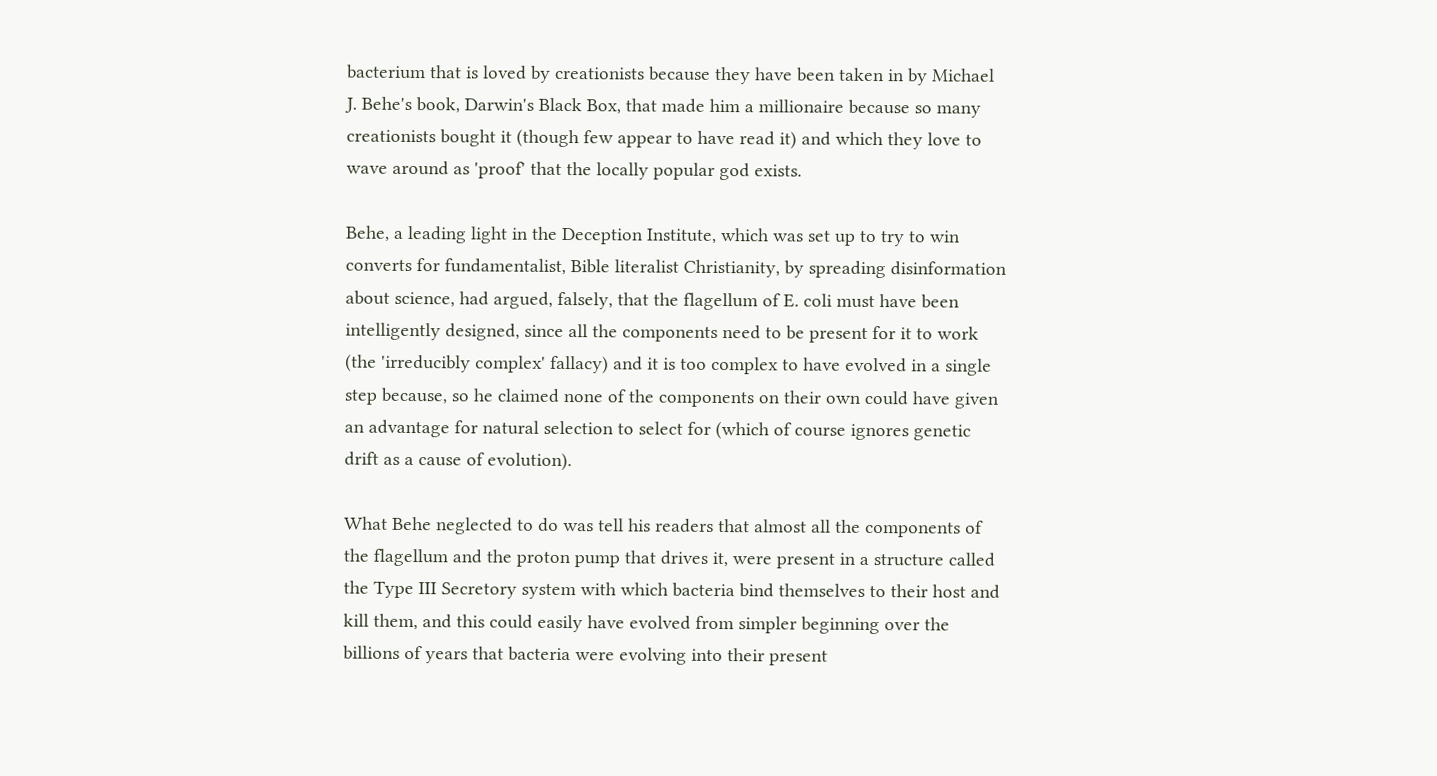bacterium that is loved by creationists because they have been taken in by Michael J. Behe's book, Darwin's Black Box, that made him a millionaire because so many creationists bought it (though few appear to have read it) and which they love to wave around as 'proof' that the locally popular god exists.

Behe, a leading light in the Deception Institute, which was set up to try to win converts for fundamentalist, Bible literalist Christianity, by spreading disinformation about science, had argued, falsely, that the flagellum of E. coli must have been intelligently designed, since all the components need to be present for it to work (the 'irreducibly complex' fallacy) and it is too complex to have evolved in a single step because, so he claimed none of the components on their own could have given an advantage for natural selection to select for (which of course ignores genetic drift as a cause of evolution).

What Behe neglected to do was tell his readers that almost all the components of the flagellum and the proton pump that drives it, were present in a structure called the Type III Secretory system with which bacteria bind themselves to their host and kill them, and this could easily have evolved from simpler beginning over the billions of years that bacteria were evolving into their present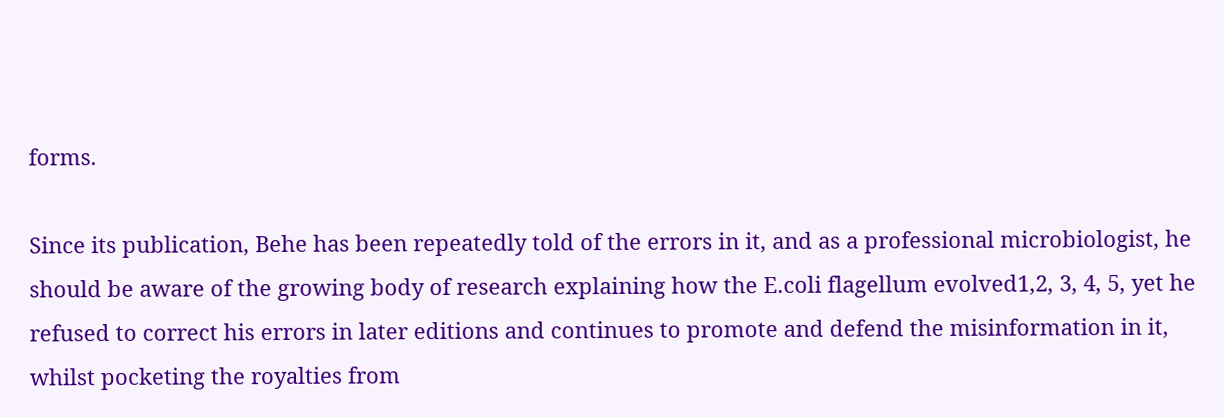forms.

Since its publication, Behe has been repeatedly told of the errors in it, and as a professional microbiologist, he should be aware of the growing body of research explaining how the E.coli flagellum evolved1,2, 3, 4, 5, yet he refused to correct his errors in later editions and continues to promote and defend the misinformation in it, whilst pocketing the royalties from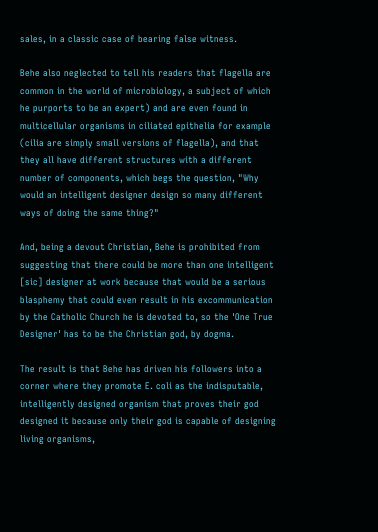sales, in a classic case of bearing false witness.

Behe also neglected to tell his readers that flagella are common in the world of microbiology, a subject of which he purports to be an expert) and are even found in multicellular organisms in ciliated epithelia for example (cilia are simply small versions of flagella), and that they all have different structures with a different number of components, which begs the question, "Why would an intelligent designer design so many different ways of doing the same thing?"

And, being a devout Christian, Behe is prohibited from suggesting that there could be more than one intelligent [sic] designer at work because that would be a serious blasphemy that could even result in his excommunication by the Catholic Church he is devoted to, so the 'One True Designer' has to be the Christian god, by dogma.

The result is that Behe has driven his followers into a corner where they promote E. coli as the indisputable, intelligently designed organism that proves their god designed it because only their god is capable of designing living organisms,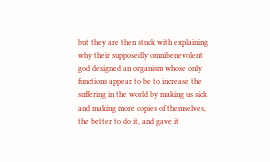but they are then stuck with explaining why their supposedly omnibenevolent god designed an organism whose only functions appear to be to increase the suffering in the world by making us sick and making more copies of themselves, the better to do it, and gave it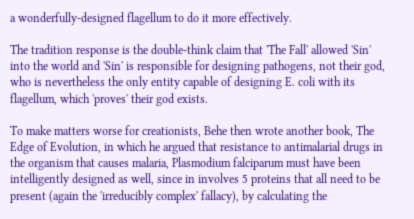a wonderfully-designed flagellum to do it more effectively.

The tradition response is the double-think claim that 'The Fall' allowed 'Sin' into the world and 'Sin' is responsible for designing pathogens, not their god, who is nevertheless the only entity capable of designing E. coli with its flagellum, which 'proves' their god exists.

To make matters worse for creationists, Behe then wrote another book, The Edge of Evolution, in which he argued that resistance to antimalarial drugs in the organism that causes malaria, Plasmodium falciparum must have been intelligently designed as well, since in involves 5 proteins that all need to be present (again the 'irreducibly complex' fallacy), by calculating the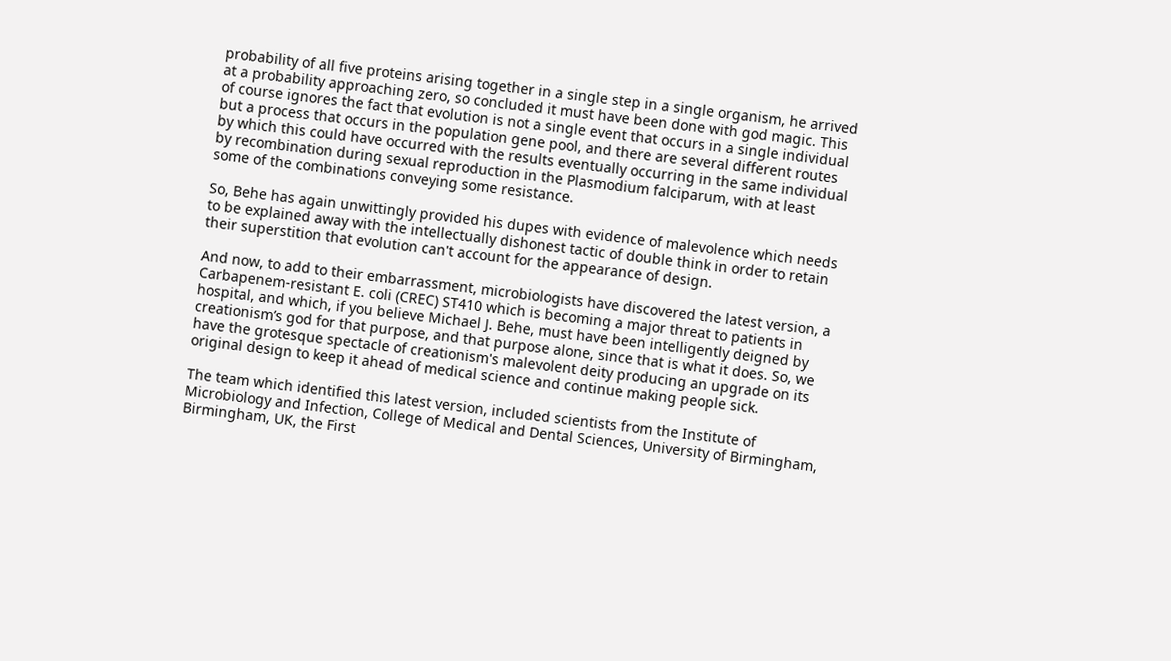probability of all five proteins arising together in a single step in a single organism, he arrived at a probability approaching zero, so concluded it must have been done with god magic. This of course ignores the fact that evolution is not a single event that occurs in a single individual but a process that occurs in the population gene pool, and there are several different routes by which this could have occurred with the results eventually occurring in the same individual by recombination during sexual reproduction in the Plasmodium falciparum, with at least some of the combinations conveying some resistance.

So, Behe has again unwittingly provided his dupes with evidence of malevolence which needs to be explained away with the intellectually dishonest tactic of double think in order to retain their superstition that evolution can't account for the appearance of design.

And now, to add to their embarrassment, microbiologists have discovered the latest version, a Carbapenem-resistant E. coli (CREC) ST410 which is becoming a major threat to patients in hospital, and which, if you believe Michael J. Behe, must have been intelligently deigned by creationism’s god for that purpose, and that purpose alone, since that is what it does. So, we have the grotesque spectacle of creationism's malevolent deity producing an upgrade on its original design to keep it ahead of medical science and continue making people sick.

The team which identified this latest version, included scientists from the Institute of Microbiology and Infection, College of Medical and Dental Sciences, University of Birmingham, Birmingham, UK, the First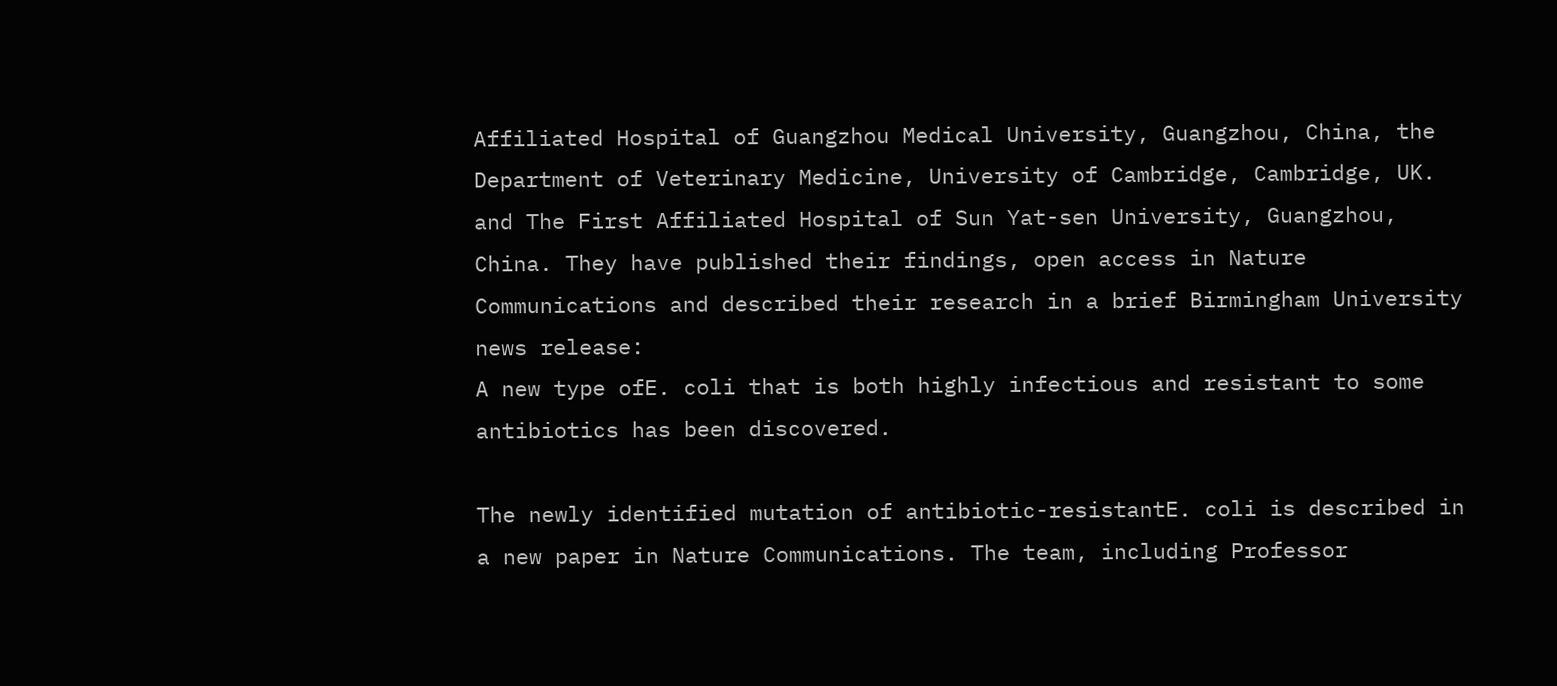Affiliated Hospital of Guangzhou Medical University, Guangzhou, China, the Department of Veterinary Medicine, University of Cambridge, Cambridge, UK. and The First Affiliated Hospital of Sun Yat-sen University, Guangzhou, China. They have published their findings, open access in Nature Communications and described their research in a brief Birmingham University news release:
A new type ofE. coli that is both highly infectious and resistant to some antibiotics has been discovered.

The newly identified mutation of antibiotic-resistantE. coli is described in a new paper in Nature Communications. The team, including Professor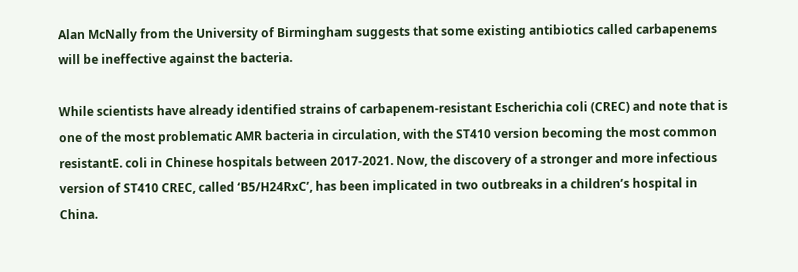Alan McNally from the University of Birmingham suggests that some existing antibiotics called carbapenems will be ineffective against the bacteria.

While scientists have already identified strains of carbapenem-resistant Escherichia coli (CREC) and note that is one of the most problematic AMR bacteria in circulation, with the ST410 version becoming the most common resistantE. coli in Chinese hospitals between 2017-2021. Now, the discovery of a stronger and more infectious version of ST410 CREC, called ‘B5/H24RxC’, has been implicated in two outbreaks in a children’s hospital in China.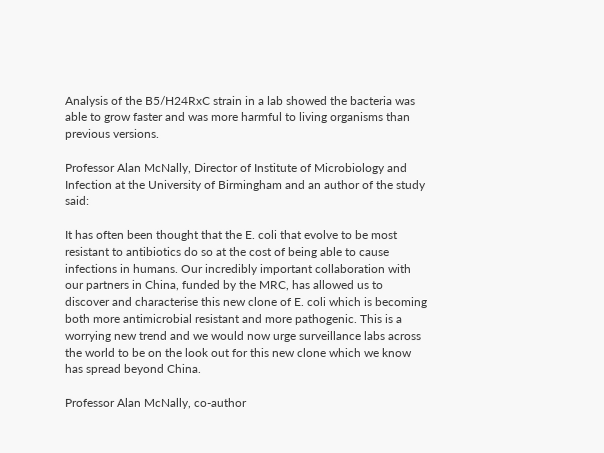Analysis of the B5/H24RxC strain in a lab showed the bacteria was able to grow faster and was more harmful to living organisms than previous versions.

Professor Alan McNally, Director of Institute of Microbiology and Infection at the University of Birmingham and an author of the study said:

It has often been thought that the E. coli that evolve to be most resistant to antibiotics do so at the cost of being able to cause infections in humans. Our incredibly important collaboration with our partners in China, funded by the MRC, has allowed us to discover and characterise this new clone of E. coli which is becoming both more antimicrobial resistant and more pathogenic. This is a worrying new trend and we would now urge surveillance labs across the world to be on the look out for this new clone which we know has spread beyond China.

Professor Alan McNally, co-author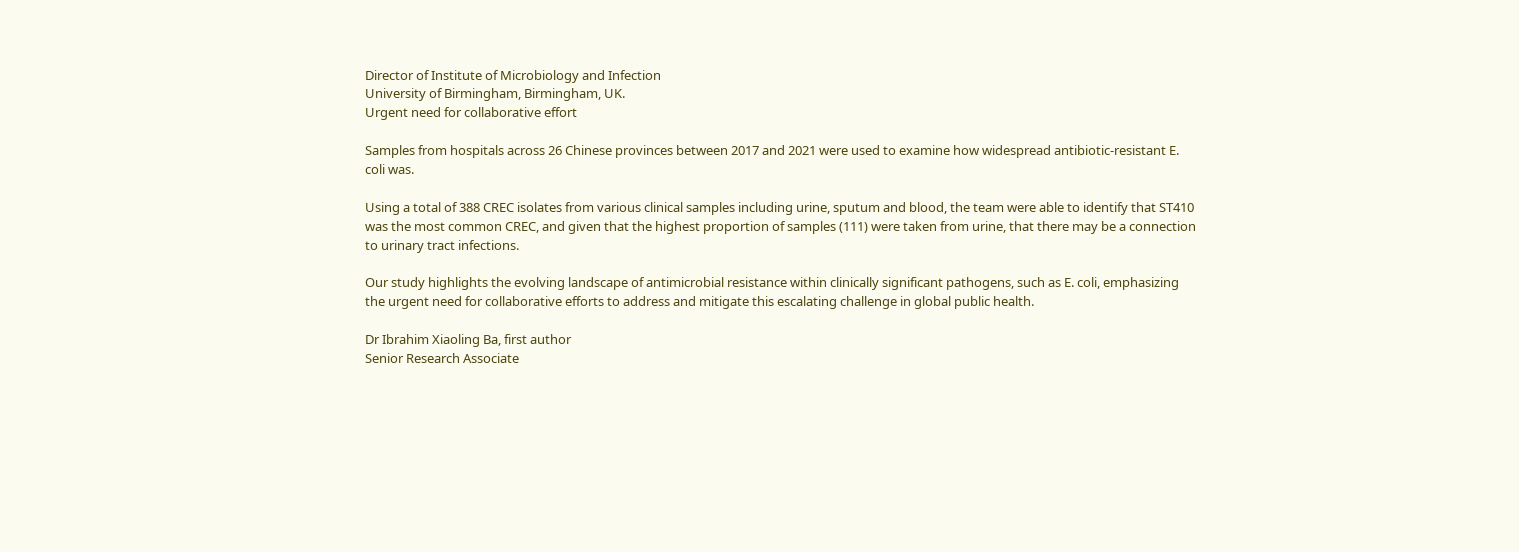Director of Institute of Microbiology and Infection
University of Birmingham, Birmingham, UK.
Urgent need for collaborative effort

Samples from hospitals across 26 Chinese provinces between 2017 and 2021 were used to examine how widespread antibiotic-resistant E. coli was.

Using a total of 388 CREC isolates from various clinical samples including urine, sputum and blood, the team were able to identify that ST410 was the most common CREC, and given that the highest proportion of samples (111) were taken from urine, that there may be a connection to urinary tract infections.

Our study highlights the evolving landscape of antimicrobial resistance within clinically significant pathogens, such as E. coli, emphasizing the urgent need for collaborative efforts to address and mitigate this escalating challenge in global public health.

Dr Ibrahim Xiaoling Ba, first author
Senior Research Associate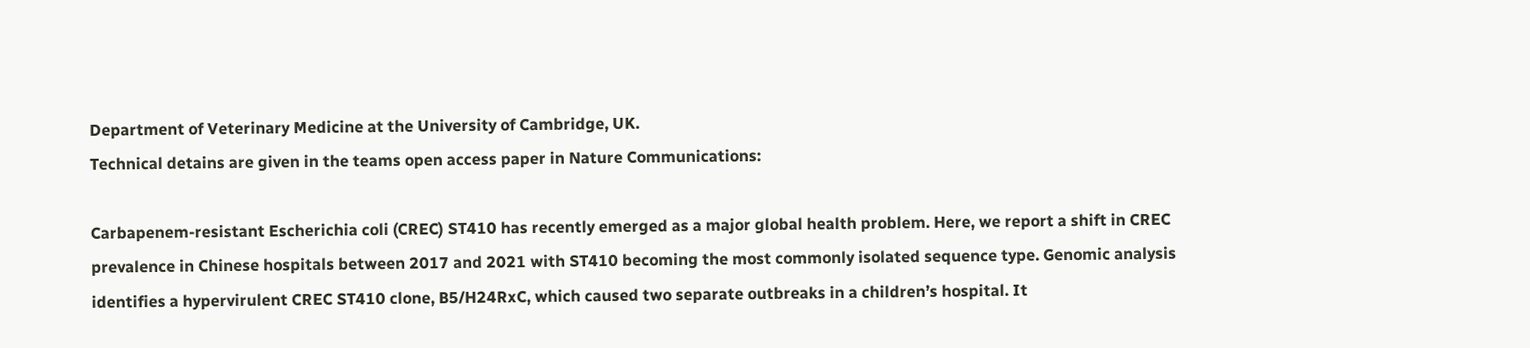Department of Veterinary Medicine at the University of Cambridge, UK.
Technical detains are given in the teams open access paper in Nature Communications:

Carbapenem-resistant Escherichia coli (CREC) ST410 has recently emerged as a major global health problem. Here, we report a shift in CREC prevalence in Chinese hospitals between 2017 and 2021 with ST410 becoming the most commonly isolated sequence type. Genomic analysis identifies a hypervirulent CREC ST410 clone, B5/H24RxC, which caused two separate outbreaks in a children’s hospital. It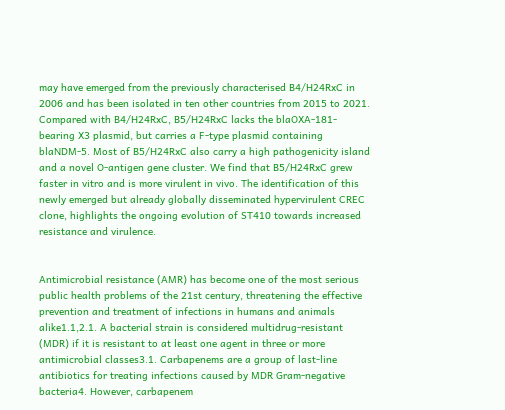may have emerged from the previously characterised B4/H24RxC in 2006 and has been isolated in ten other countries from 2015 to 2021. Compared with B4/H24RxC, B5/H24RxC lacks the blaOXA-181-bearing X3 plasmid, but carries a F-type plasmid containing blaNDM-5. Most of B5/H24RxC also carry a high pathogenicity island and a novel O-antigen gene cluster. We find that B5/H24RxC grew faster in vitro and is more virulent in vivo. The identification of this newly emerged but already globally disseminated hypervirulent CREC clone, highlights the ongoing evolution of ST410 towards increased resistance and virulence.


Antimicrobial resistance (AMR) has become one of the most serious public health problems of the 21st century, threatening the effective prevention and treatment of infections in humans and animals alike1.1,2.1. A bacterial strain is considered multidrug-resistant (MDR) if it is resistant to at least one agent in three or more antimicrobial classes3.1. Carbapenems are a group of last-line antibiotics for treating infections caused by MDR Gram-negative bacteria4. However, carbapenem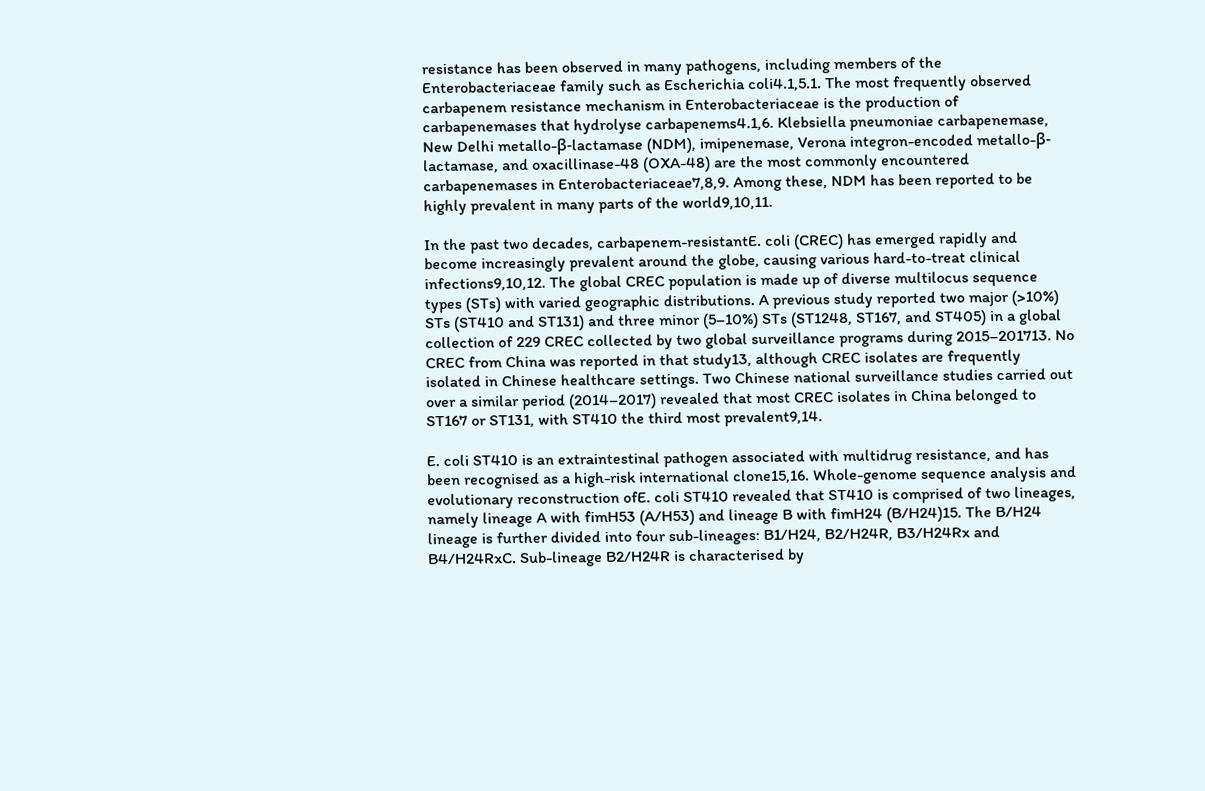resistance has been observed in many pathogens, including members of the Enterobacteriaceae family such as Escherichia coli4.1,5.1. The most frequently observed carbapenem resistance mechanism in Enterobacteriaceae is the production of carbapenemases that hydrolyse carbapenems4.1,6. Klebsiella pneumoniae carbapenemase, New Delhi metallo-β-lactamase (NDM), imipenemase, Verona integron-encoded metallo-β-lactamase, and oxacillinase-48 (OXA-48) are the most commonly encountered carbapenemases in Enterobacteriaceae7,8,9. Among these, NDM has been reported to be highly prevalent in many parts of the world9,10,11.

In the past two decades, carbapenem-resistantE. coli (CREC) has emerged rapidly and become increasingly prevalent around the globe, causing various hard-to-treat clinical infections9,10,12. The global CREC population is made up of diverse multilocus sequence types (STs) with varied geographic distributions. A previous study reported two major (>10%) STs (ST410 and ST131) and three minor (5–10%) STs (ST1248, ST167, and ST405) in a global collection of 229 CREC collected by two global surveillance programs during 2015–201713. No CREC from China was reported in that study13, although CREC isolates are frequently isolated in Chinese healthcare settings. Two Chinese national surveillance studies carried out over a similar period (2014–2017) revealed that most CREC isolates in China belonged to ST167 or ST131, with ST410 the third most prevalent9,14.

E. coli ST410 is an extraintestinal pathogen associated with multidrug resistance, and has been recognised as a high-risk international clone15,16. Whole-genome sequence analysis and evolutionary reconstruction ofE. coli ST410 revealed that ST410 is comprised of two lineages, namely lineage A with fimH53 (A/H53) and lineage B with fimH24 (B/H24)15. The B/H24 lineage is further divided into four sub-lineages: B1/H24, B2/H24R, B3/H24Rx and B4/H24RxC. Sub-lineage B2/H24R is characterised by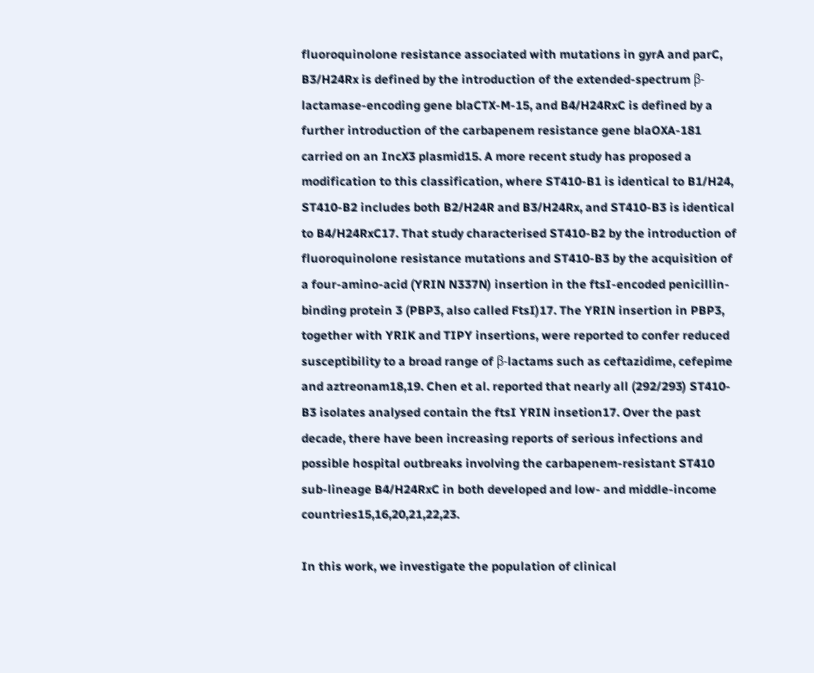fluoroquinolone resistance associated with mutations in gyrA and parC, B3/H24Rx is defined by the introduction of the extended-spectrum β-lactamase-encoding gene blaCTX-M-15, and B4/H24RxC is defined by a further introduction of the carbapenem resistance gene blaOXA-181 carried on an IncX3 plasmid15. A more recent study has proposed a modification to this classification, where ST410-B1 is identical to B1/H24, ST410-B2 includes both B2/H24R and B3/H24Rx, and ST410-B3 is identical to B4/H24RxC17. That study characterised ST410-B2 by the introduction of fluoroquinolone resistance mutations and ST410-B3 by the acquisition of a four-amino-acid (YRIN N337N) insertion in the ftsI-encoded penicillin-binding protein 3 (PBP3, also called FtsI)17. The YRIN insertion in PBP3, together with YRIK and TIPY insertions, were reported to confer reduced susceptibility to a broad range of β-lactams such as ceftazidime, cefepime and aztreonam18,19. Chen et al. reported that nearly all (292/293) ST410-B3 isolates analysed contain the ftsI YRIN insetion17. Over the past decade, there have been increasing reports of serious infections and possible hospital outbreaks involving the carbapenem-resistant ST410 sub-lineage B4/H24RxC in both developed and low- and middle-income countries15,16,20,21,22,23.

In this work, we investigate the population of clinical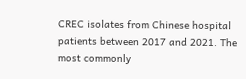CREC isolates from Chinese hospital patients between 2017 and 2021. The most commonly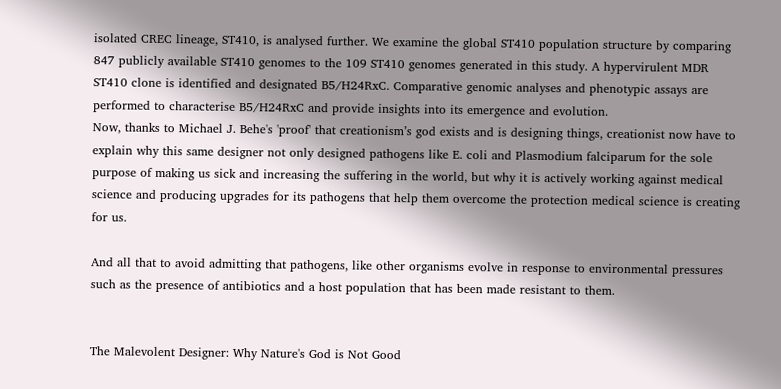isolated CREC lineage, ST410, is analysed further. We examine the global ST410 population structure by comparing 847 publicly available ST410 genomes to the 109 ST410 genomes generated in this study. A hypervirulent MDR ST410 clone is identified and designated B5/H24RxC. Comparative genomic analyses and phenotypic assays are performed to characterise B5/H24RxC and provide insights into its emergence and evolution.
Now, thanks to Michael J. Behe's 'proof' that creationism’s god exists and is designing things, creationist now have to explain why this same designer not only designed pathogens like E. coli and Plasmodium falciparum for the sole purpose of making us sick and increasing the suffering in the world, but why it is actively working against medical science and producing upgrades for its pathogens that help them overcome the protection medical science is creating for us.

And all that to avoid admitting that pathogens, like other organisms evolve in response to environmental pressures such as the presence of antibiotics and a host population that has been made resistant to them.


The Malevolent Designer: Why Nature's God is Not Good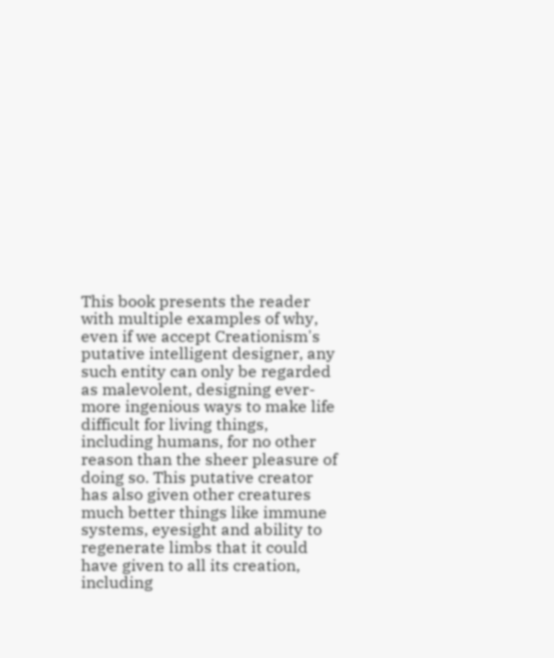This book presents the reader with multiple examples of why, even if we accept Creationism's putative intelligent designer, any such entity can only be regarded as malevolent, designing ever-more ingenious ways to make life difficult for living things, including humans, for no other reason than the sheer pleasure of doing so. This putative creator has also given other creatures much better things like immune systems, eyesight and ability to regenerate limbs that it could have given to all its creation, including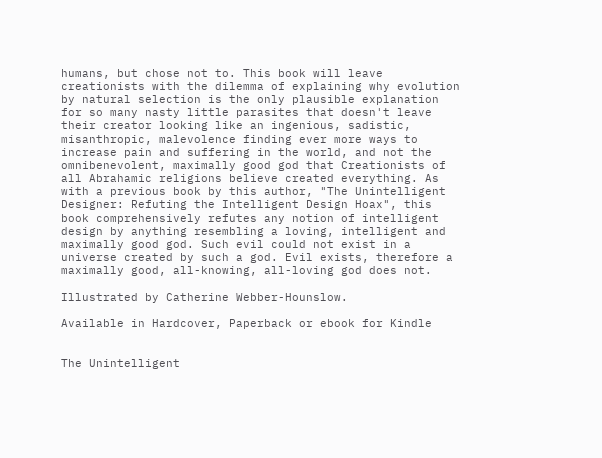humans, but chose not to. This book will leave creationists with the dilemma of explaining why evolution by natural selection is the only plausible explanation for so many nasty little parasites that doesn't leave their creator looking like an ingenious, sadistic, misanthropic, malevolence finding ever more ways to increase pain and suffering in the world, and not the omnibenevolent, maximally good god that Creationists of all Abrahamic religions believe created everything. As with a previous book by this author, "The Unintelligent Designer: Refuting the Intelligent Design Hoax", this book comprehensively refutes any notion of intelligent design by anything resembling a loving, intelligent and maximally good god. Such evil could not exist in a universe created by such a god. Evil exists, therefore a maximally good, all-knowing, all-loving god does not.

Illustrated by Catherine Webber-Hounslow.

Available in Hardcover, Paperback or ebook for Kindle


The Unintelligent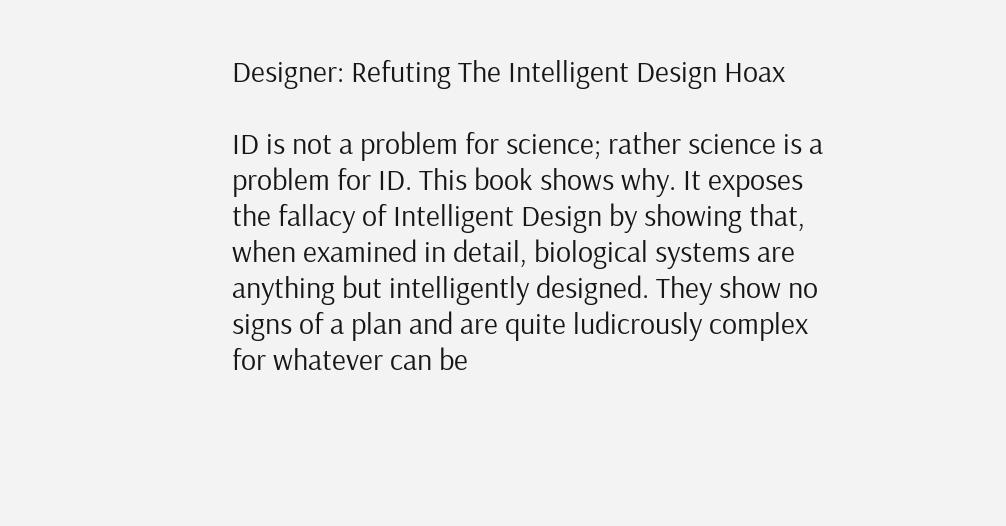Designer: Refuting The Intelligent Design Hoax

ID is not a problem for science; rather science is a problem for ID. This book shows why. It exposes the fallacy of Intelligent Design by showing that, when examined in detail, biological systems are anything but intelligently designed. They show no signs of a plan and are quite ludicrously complex for whatever can be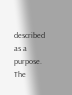described as a purpose. The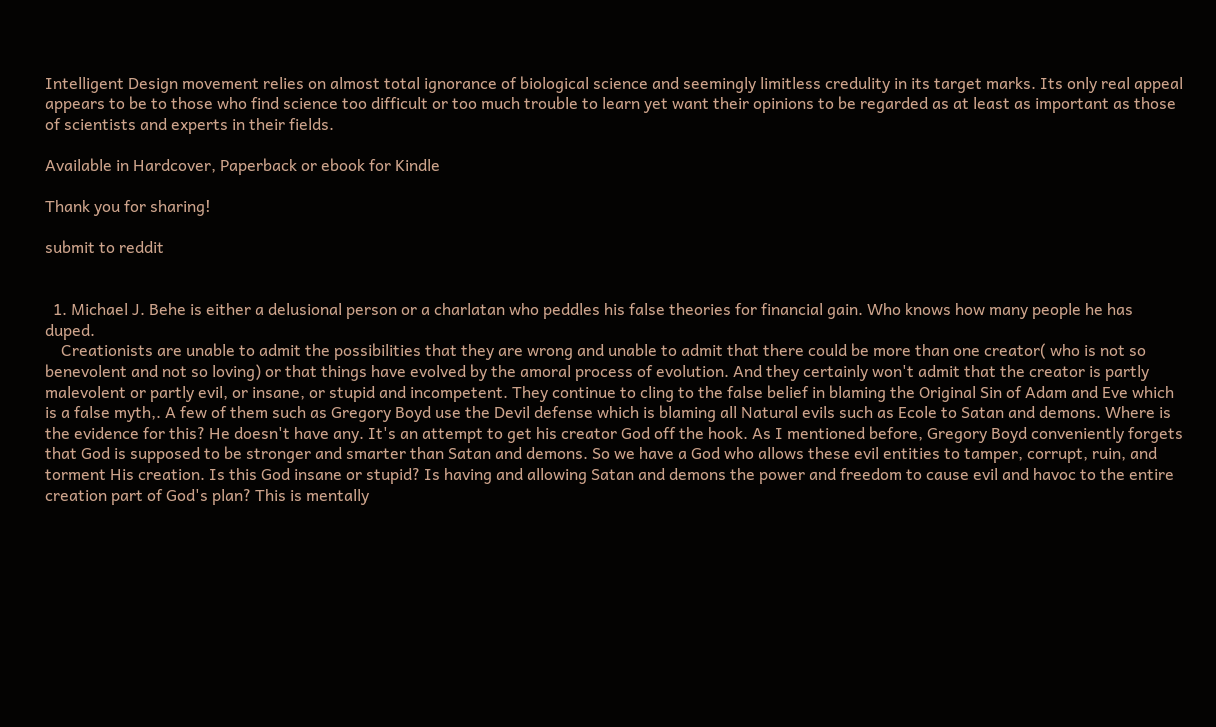Intelligent Design movement relies on almost total ignorance of biological science and seemingly limitless credulity in its target marks. Its only real appeal appears to be to those who find science too difficult or too much trouble to learn yet want their opinions to be regarded as at least as important as those of scientists and experts in their fields.

Available in Hardcover, Paperback or ebook for Kindle

Thank you for sharing!

submit to reddit


  1. Michael J. Behe is either a delusional person or a charlatan who peddles his false theories for financial gain. Who knows how many people he has duped.
    Creationists are unable to admit the possibilities that they are wrong and unable to admit that there could be more than one creator( who is not so benevolent and not so loving) or that things have evolved by the amoral process of evolution. And they certainly won't admit that the creator is partly malevolent or partly evil, or insane, or stupid and incompetent. They continue to cling to the false belief in blaming the Original Sin of Adam and Eve which is a false myth,. A few of them such as Gregory Boyd use the Devil defense which is blaming all Natural evils such as Ecole to Satan and demons. Where is the evidence for this? He doesn't have any. It's an attempt to get his creator God off the hook. As I mentioned before, Gregory Boyd conveniently forgets that God is supposed to be stronger and smarter than Satan and demons. So we have a God who allows these evil entities to tamper, corrupt, ruin, and torment His creation. Is this God insane or stupid? Is having and allowing Satan and demons the power and freedom to cause evil and havoc to the entire creation part of God's plan? This is mentally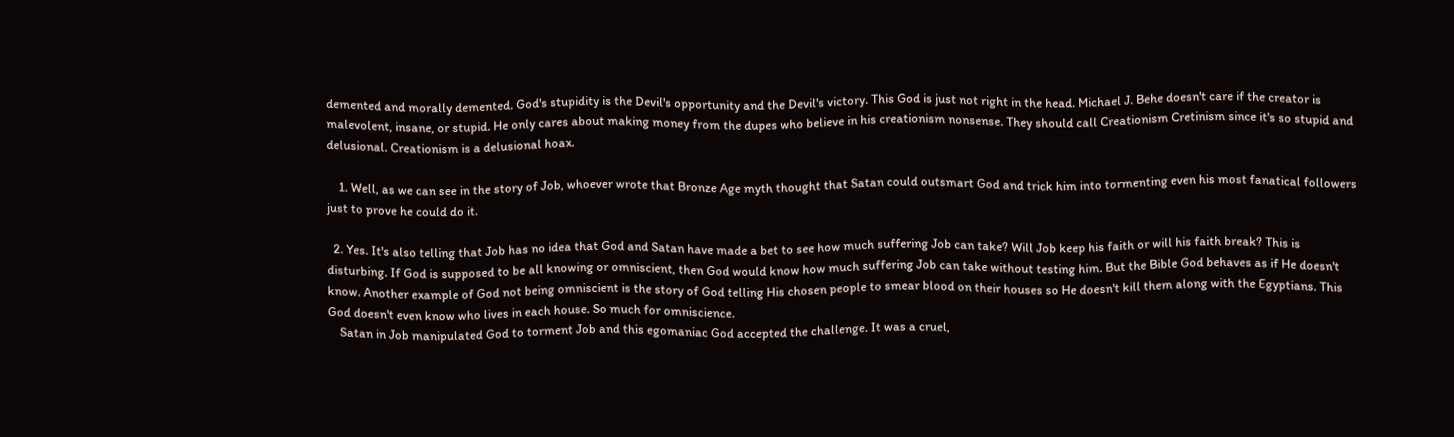demented and morally demented. God's stupidity is the Devil's opportunity and the Devil's victory. This God is just not right in the head. Michael J. Behe doesn't care if the creator is malevolent, insane, or stupid. He only cares about making money from the dupes who believe in his creationism nonsense. They should call Creationism Cretinism since it's so stupid and delusional. Creationism is a delusional hoax.

    1. Well, as we can see in the story of Job, whoever wrote that Bronze Age myth thought that Satan could outsmart God and trick him into tormenting even his most fanatical followers just to prove he could do it.

  2. Yes. It's also telling that Job has no idea that God and Satan have made a bet to see how much suffering Job can take? Will Job keep his faith or will his faith break? This is disturbing. If God is supposed to be all knowing or omniscient, then God would know how much suffering Job can take without testing him. But the Bible God behaves as if He doesn't know. Another example of God not being omniscient is the story of God telling His chosen people to smear blood on their houses so He doesn't kill them along with the Egyptians. This God doesn't even know who lives in each house. So much for omniscience.
    Satan in Job manipulated God to torment Job and this egomaniac God accepted the challenge. It was a cruel,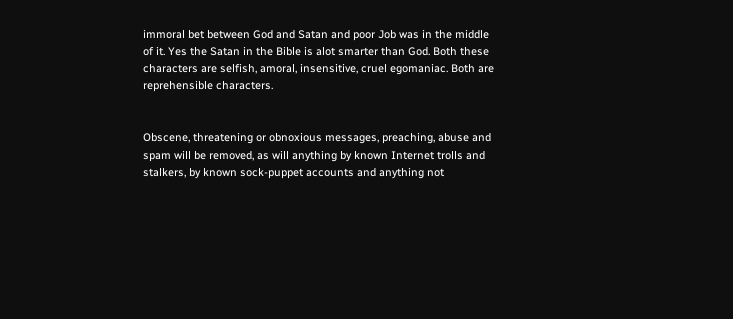immoral bet between God and Satan and poor Job was in the middle of it. Yes the Satan in the Bible is alot smarter than God. Both these characters are selfish, amoral, insensitive, cruel egomaniac. Both are reprehensible characters.


Obscene, threatening or obnoxious messages, preaching, abuse and spam will be removed, as will anything by known Internet trolls and stalkers, by known sock-puppet accounts and anything not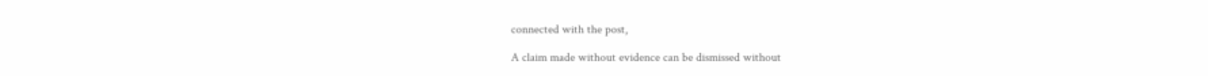connected with the post,

A claim made without evidence can be dismissed without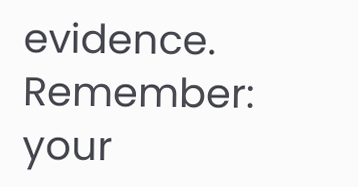evidence. Remember: your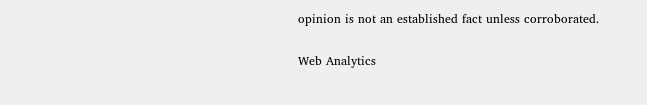opinion is not an established fact unless corroborated.

Web Analytics